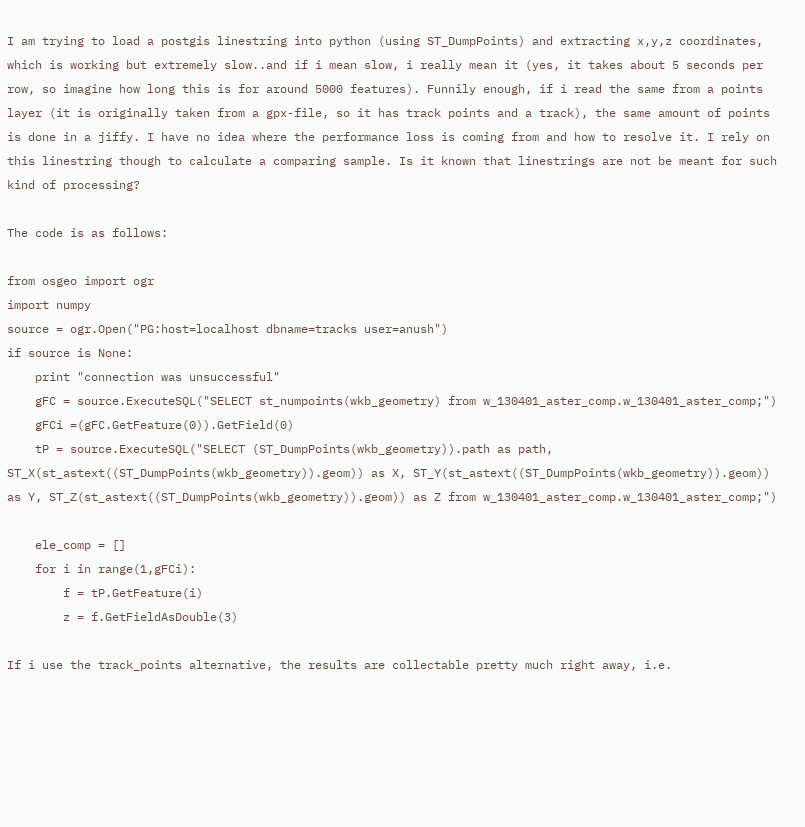I am trying to load a postgis linestring into python (using ST_DumpPoints) and extracting x,y,z coordinates, which is working but extremely slow..and if i mean slow, i really mean it (yes, it takes about 5 seconds per row, so imagine how long this is for around 5000 features). Funnily enough, if i read the same from a points layer (it is originally taken from a gpx-file, so it has track points and a track), the same amount of points is done in a jiffy. I have no idea where the performance loss is coming from and how to resolve it. I rely on this linestring though to calculate a comparing sample. Is it known that linestrings are not be meant for such kind of processing?

The code is as follows:

from osgeo import ogr
import numpy
source = ogr.Open("PG:host=localhost dbname=tracks user=anush")
if source is None:
    print "connection was unsuccessful"
    gFC = source.ExecuteSQL("SELECT st_numpoints(wkb_geometry) from w_130401_aster_comp.w_130401_aster_comp;")
    gFCi =(gFC.GetFeature(0)).GetField(0)
    tP = source.ExecuteSQL("SELECT (ST_DumpPoints(wkb_geometry)).path as path, ST_X(st_astext((ST_DumpPoints(wkb_geometry)).geom)) as X, ST_Y(st_astext((ST_DumpPoints(wkb_geometry)).geom)) as Y, ST_Z(st_astext((ST_DumpPoints(wkb_geometry)).geom)) as Z from w_130401_aster_comp.w_130401_aster_comp;")

    ele_comp = []
    for i in range(1,gFCi):
        f = tP.GetFeature(i)
        z = f.GetFieldAsDouble(3)

If i use the track_points alternative, the results are collectable pretty much right away, i.e.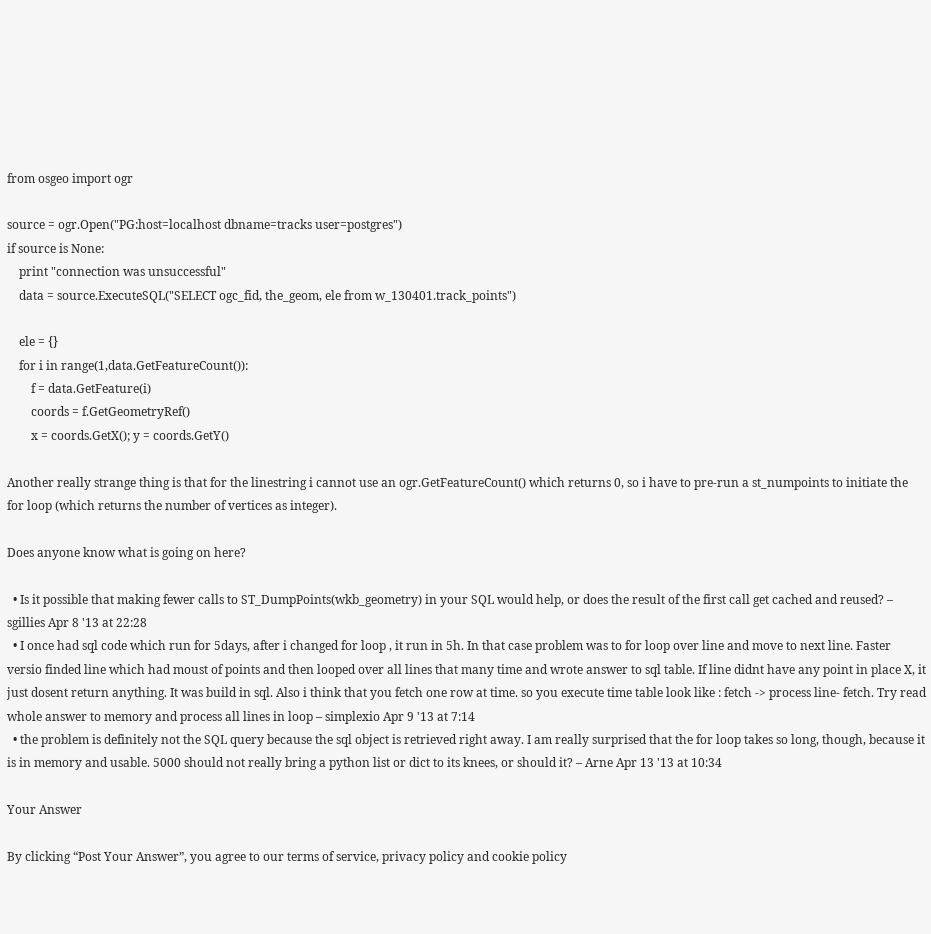from osgeo import ogr

source = ogr.Open("PG:host=localhost dbname=tracks user=postgres")
if source is None:
    print "connection was unsuccessful"
    data = source.ExecuteSQL("SELECT ogc_fid, the_geom, ele from w_130401.track_points")

    ele = {}
    for i in range(1,data.GetFeatureCount()):
        f = data.GetFeature(i)
        coords = f.GetGeometryRef()
        x = coords.GetX(); y = coords.GetY()

Another really strange thing is that for the linestring i cannot use an ogr.GetFeatureCount() which returns 0, so i have to pre-run a st_numpoints to initiate the for loop (which returns the number of vertices as integer).

Does anyone know what is going on here?

  • Is it possible that making fewer calls to ST_DumpPoints(wkb_geometry) in your SQL would help, or does the result of the first call get cached and reused? – sgillies Apr 8 '13 at 22:28
  • I once had sql code which run for 5days, after i changed for loop , it run in 5h. In that case problem was to for loop over line and move to next line. Faster versio finded line which had moust of points and then looped over all lines that many time and wrote answer to sql table. If line didnt have any point in place X, it just dosent return anything. It was build in sql. Also i think that you fetch one row at time. so you execute time table look like : fetch -> process line- fetch. Try read whole answer to memory and process all lines in loop – simplexio Apr 9 '13 at 7:14
  • the problem is definitely not the SQL query because the sql object is retrieved right away. I am really surprised that the for loop takes so long, though, because it is in memory and usable. 5000 should not really bring a python list or dict to its knees, or should it? – Arne Apr 13 '13 at 10:34

Your Answer

By clicking “Post Your Answer”, you agree to our terms of service, privacy policy and cookie policy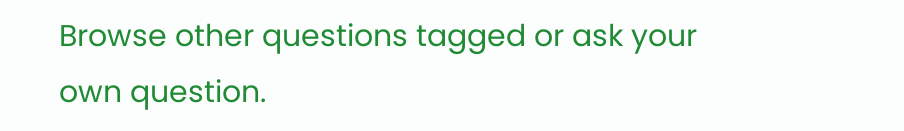Browse other questions tagged or ask your own question.